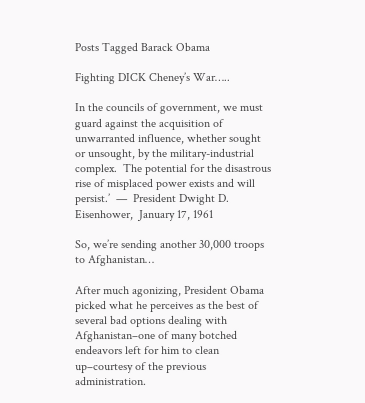Posts Tagged Barack Obama

Fighting DICK Cheney’s War…..

In the councils of government, we must guard against the acquisition of unwarranted influence, whether sought or unsought, by the military-industrial complex.  The potential for the disastrous rise of misplaced power exists and will persist.’  —  President Dwight D. Eisenhower,  January 17, 1961

So, we’re sending another 30,000 troops to Afghanistan…

After much agonizing, President Obama picked what he perceives as the best of several bad options dealing with Afghanistan–one of many botched endeavors left for him to clean up–courtesy of the previous administration.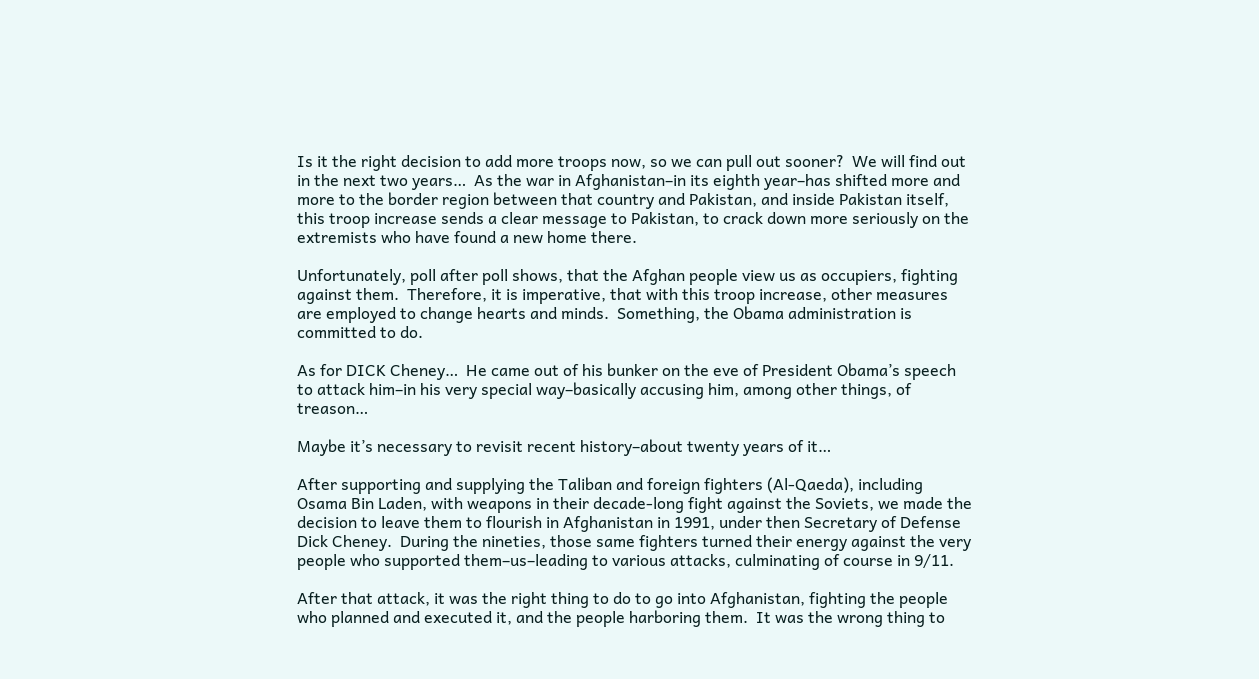Is it the right decision to add more troops now, so we can pull out sooner?  We will find out in the next two years…  As the war in Afghanistan–in its eighth year–has shifted more and more to the border region between that country and Pakistan, and inside Pakistan itself, this troop increase sends a clear message to Pakistan, to crack down more seriously on the extremists who have found a new home there.

Unfortunately, poll after poll shows, that the Afghan people view us as occupiers, fighting against them.  Therefore, it is imperative, that with this troop increase, other measures are employed to change hearts and minds.  Something, the Obama administration is committed to do.

As for DICK Cheney…  He came out of his bunker on the eve of President Obama’s speech to attack him–in his very special way–basically accusing him, among other things, of treason…

Maybe it’s necessary to revisit recent history–about twenty years of it…

After supporting and supplying the Taliban and foreign fighters (Al-Qaeda), including Osama Bin Laden, with weapons in their decade-long fight against the Soviets, we made the decision to leave them to flourish in Afghanistan in 1991, under then Secretary of Defense Dick Cheney.  During the nineties, those same fighters turned their energy against the very people who supported them–us–leading to various attacks, culminating of course in 9/11.

After that attack, it was the right thing to do to go into Afghanistan, fighting the people who planned and executed it, and the people harboring them.  It was the wrong thing to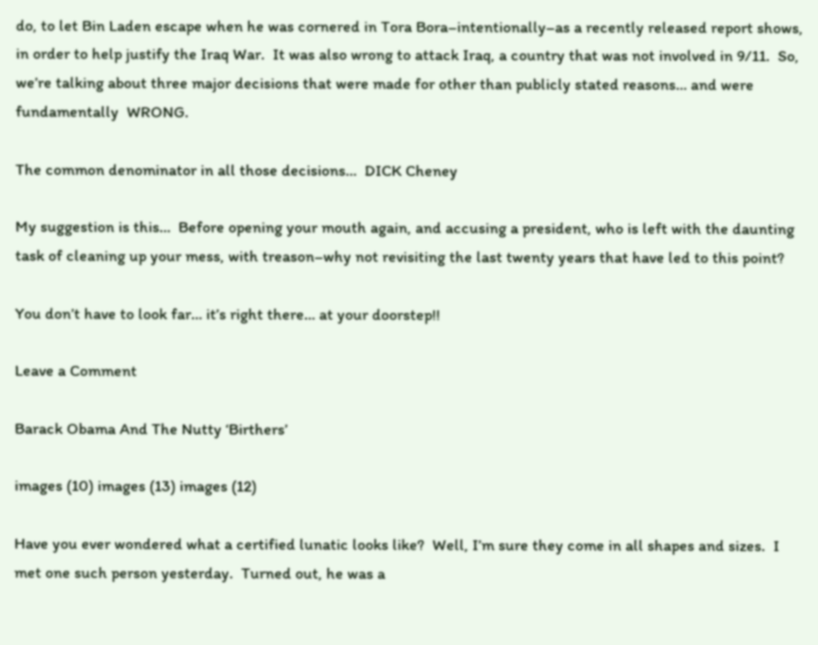do, to let Bin Laden escape when he was cornered in Tora Bora–intentionally–as a recently released report shows, in order to help justify the Iraq War.  It was also wrong to attack Iraq, a country that was not involved in 9/11.  So, we’re talking about three major decisions that were made for other than publicly stated reasons… and were fundamentally  WRONG.

The common denominator in all those decisions…  DICK Cheney

My suggestion is this…  Before opening your mouth again, and accusing a president, who is left with the daunting task of cleaning up your mess, with treason–why not revisiting the last twenty years that have led to this point?

You don’t have to look far… it’s right there… at your doorstep!!

Leave a Comment

Barack Obama And The Nutty ‘Birthers’

images (10) images (13) images (12)

Have you ever wondered what a certified lunatic looks like?  Well, I’m sure they come in all shapes and sizes.  I met one such person yesterday.  Turned out, he was a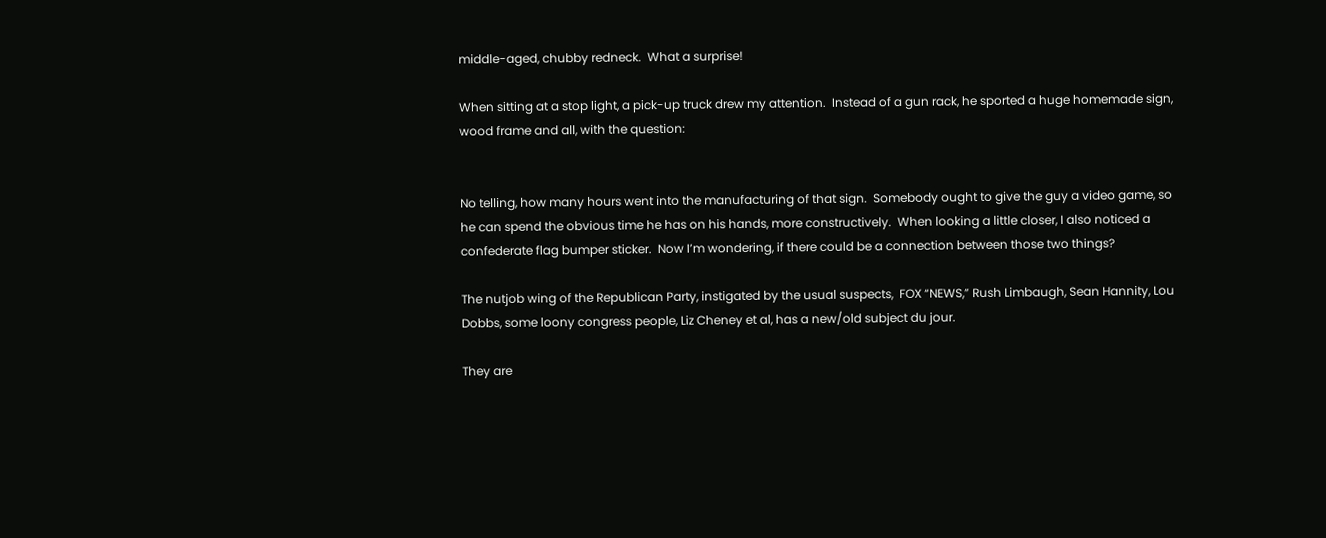middle-aged, chubby redneck.  What a surprise!

When sitting at a stop light, a pick-up truck drew my attention.  Instead of a gun rack, he sported a huge homemade sign, wood frame and all, with the question:


No telling, how many hours went into the manufacturing of that sign.  Somebody ought to give the guy a video game, so he can spend the obvious time he has on his hands, more constructively.  When looking a little closer, I also noticed a confederate flag bumper sticker.  Now I’m wondering, if there could be a connection between those two things?

The nutjob wing of the Republican Party, instigated by the usual suspects,  FOX “NEWS,” Rush Limbaugh, Sean Hannity, Lou Dobbs, some loony congress people, Liz Cheney et al, has a new/old subject du jour.

They are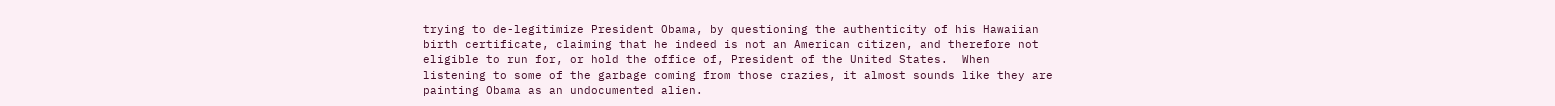trying to de-legitimize President Obama, by questioning the authenticity of his Hawaiian birth certificate, claiming that he indeed is not an American citizen, and therefore not eligible to run for, or hold the office of, President of the United States.  When listening to some of the garbage coming from those crazies, it almost sounds like they are painting Obama as an undocumented alien.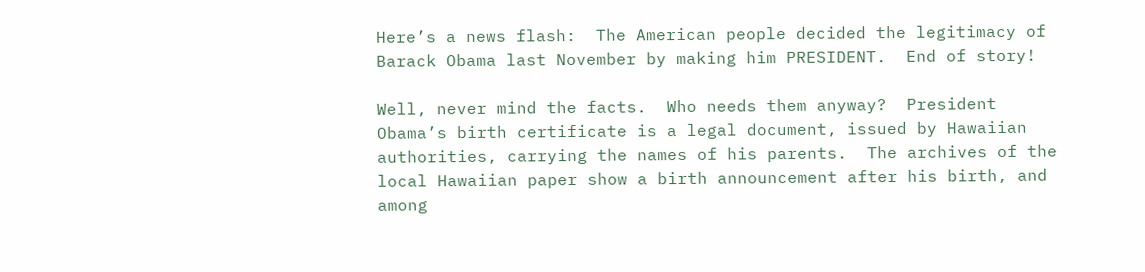Here’s a news flash:  The American people decided the legitimacy of Barack Obama last November by making him PRESIDENT.  End of story!

Well, never mind the facts.  Who needs them anyway?  President Obama’s birth certificate is a legal document, issued by Hawaiian authorities, carrying the names of his parents.  The archives of the local Hawaiian paper show a birth announcement after his birth, and among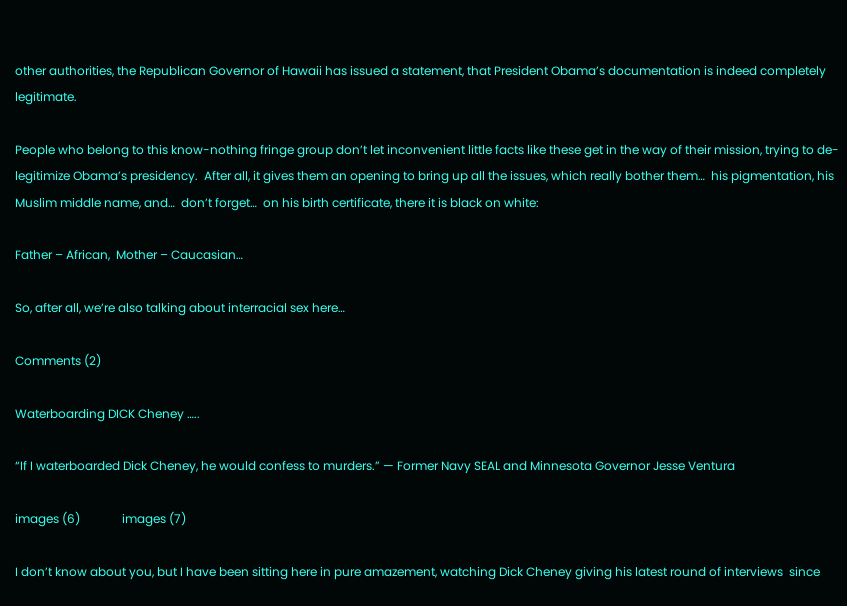other authorities, the Republican Governor of Hawaii has issued a statement, that President Obama’s documentation is indeed completely legitimate.

People who belong to this know-nothing fringe group don’t let inconvenient little facts like these get in the way of their mission, trying to de-legitimize Obama’s presidency.  After all, it gives them an opening to bring up all the issues, which really bother them…  his pigmentation, his Muslim middle name, and…  don’t forget…  on his birth certificate, there it is black on white:

Father – African,  Mother – Caucasian…

So, after all, we’re also talking about interracial sex here…

Comments (2)

Waterboarding DICK Cheney …..

“If I waterboarded Dick Cheney, he would confess to murders.” — Former Navy SEAL and Minnesota Governor Jesse Ventura

images (6)              images (7)

I don’t know about you, but I have been sitting here in pure amazement, watching Dick Cheney giving his latest round of interviews  since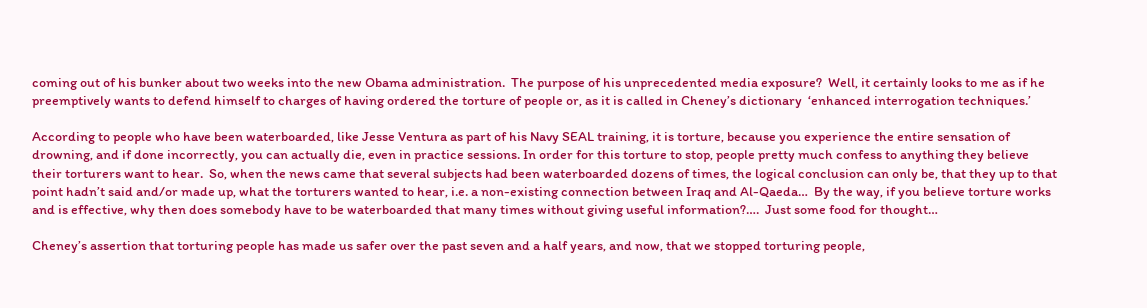coming out of his bunker about two weeks into the new Obama administration.  The purpose of his unprecedented media exposure?  Well, it certainly looks to me as if he preemptively wants to defend himself to charges of having ordered the torture of people or, as it is called in Cheney’s dictionary  ‘enhanced interrogation techniques.’

According to people who have been waterboarded, like Jesse Ventura as part of his Navy SEAL training, it is torture, because you experience the entire sensation of drowning, and if done incorrectly, you can actually die, even in practice sessions. In order for this torture to stop, people pretty much confess to anything they believe their torturers want to hear.  So, when the news came that several subjects had been waterboarded dozens of times, the logical conclusion can only be, that they up to that point hadn’t said and/or made up, what the torturers wanted to hear, i.e. a non-existing connection between Iraq and Al-Qaeda…  By the way, if you believe torture works and is effective, why then does somebody have to be waterboarded that many times without giving useful information?….  Just some food for thought…

Cheney’s assertion that torturing people has made us safer over the past seven and a half years, and now, that we stopped torturing people,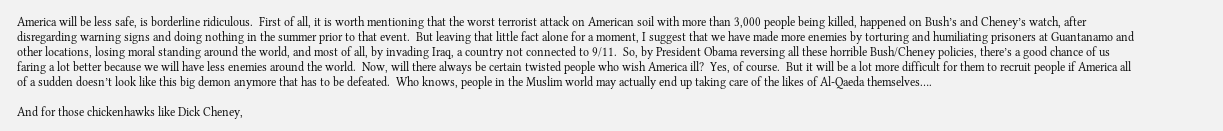America will be less safe, is borderline ridiculous.  First of all, it is worth mentioning that the worst terrorist attack on American soil with more than 3,000 people being killed, happened on Bush’s and Cheney’s watch, after disregarding warning signs and doing nothing in the summer prior to that event.  But leaving that little fact alone for a moment, I suggest that we have made more enemies by torturing and humiliating prisoners at Guantanamo and other locations, losing moral standing around the world, and most of all, by invading Iraq, a country not connected to 9/11.  So, by President Obama reversing all these horrible Bush/Cheney policies, there’s a good chance of us faring a lot better because we will have less enemies around the world.  Now, will there always be certain twisted people who wish America ill?  Yes, of course.  But it will be a lot more difficult for them to recruit people if America all of a sudden doesn’t look like this big demon anymore that has to be defeated.  Who knows, people in the Muslim world may actually end up taking care of the likes of Al-Qaeda themselves….

And for those chickenhawks like Dick Cheney,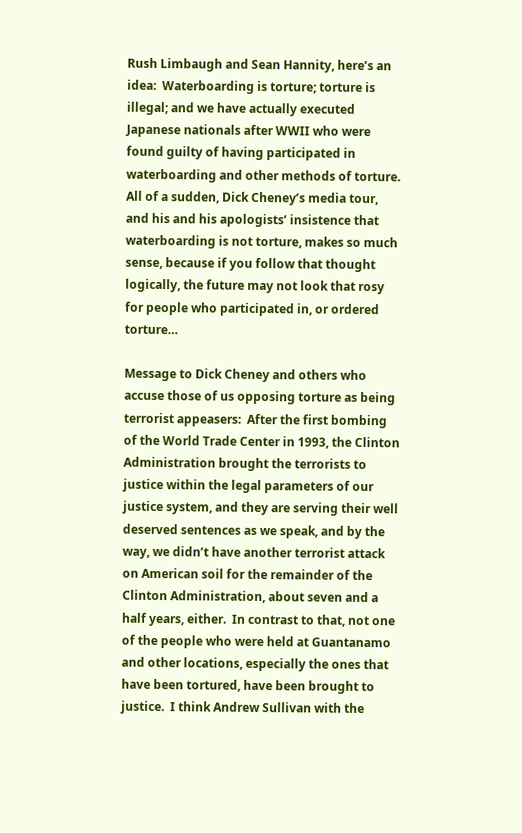Rush Limbaugh and Sean Hannity, here’s an idea:  Waterboarding is torture; torture is illegal; and we have actually executed Japanese nationals after WWII who were found guilty of having participated in waterboarding and other methods of torture.  All of a sudden, Dick Cheney’s media tour, and his and his apologists’ insistence that waterboarding is not torture, makes so much sense, because if you follow that thought logically, the future may not look that rosy for people who participated in, or ordered torture…

Message to Dick Cheney and others who accuse those of us opposing torture as being terrorist appeasers:  After the first bombing of the World Trade Center in 1993, the Clinton Administration brought the terrorists to justice within the legal parameters of our justice system, and they are serving their well deserved sentences as we speak, and by the way, we didn’t have another terrorist attack on American soil for the remainder of the Clinton Administration, about seven and a half years, either.  In contrast to that, not one of the people who were held at Guantanamo and other locations, especially the ones that have been tortured, have been brought to justice.  I think Andrew Sullivan with the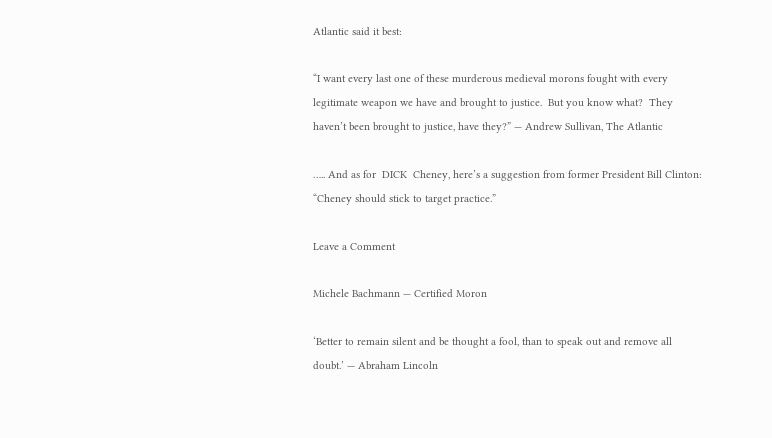Atlantic said it best:

“I want every last one of these murderous medieval morons fought with every legitimate weapon we have and brought to justice.  But you know what?  They haven’t been brought to justice, have they?” — Andrew Sullivan, The Atlantic

….. And as for  DICK  Cheney, here’s a suggestion from former President Bill Clinton:  “Cheney should stick to target practice.”

Leave a Comment

Michele Bachmann — Certified Moron

‘Better to remain silent and be thought a fool, than to speak out and remove all doubt.’ — Abraham Lincoln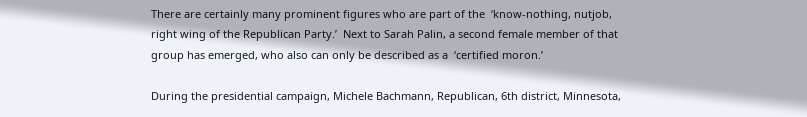There are certainly many prominent figures who are part of the  ‘know-nothing, nutjob, right wing of the Republican Party.’  Next to Sarah Palin, a second female member of that group has emerged, who also can only be described as a  ‘certified moron.’

During the presidential campaign, Michele Bachmann, Republican, 6th district, Minnesota,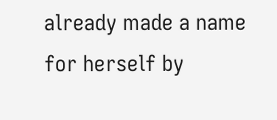already made a name for herself by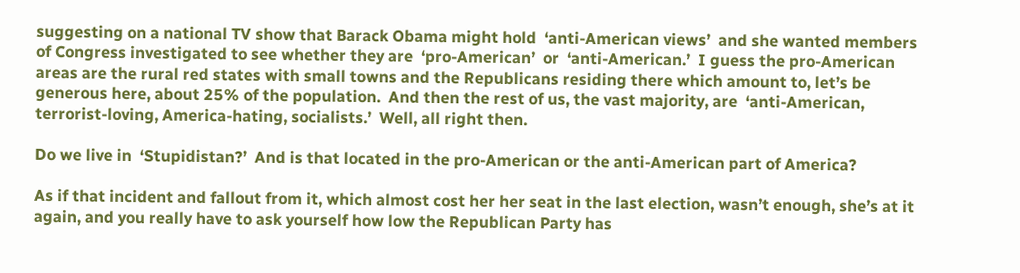suggesting on a national TV show that Barack Obama might hold  ‘anti-American views’  and she wanted members of Congress investigated to see whether they are  ‘pro-American’  or  ‘anti-American.’  I guess the pro-American areas are the rural red states with small towns and the Republicans residing there which amount to, let’s be generous here, about 25% of the population.  And then the rest of us, the vast majority, are  ‘anti-American, terrorist-loving, America-hating, socialists.’  Well, all right then.

Do we live in  ‘Stupidistan?’  And is that located in the pro-American or the anti-American part of America?

As if that incident and fallout from it, which almost cost her her seat in the last election, wasn’t enough, she’s at it again, and you really have to ask yourself how low the Republican Party has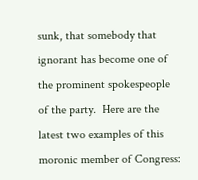sunk, that somebody that ignorant has become one of the prominent spokespeople of the party.  Here are the latest two examples of this moronic member of Congress: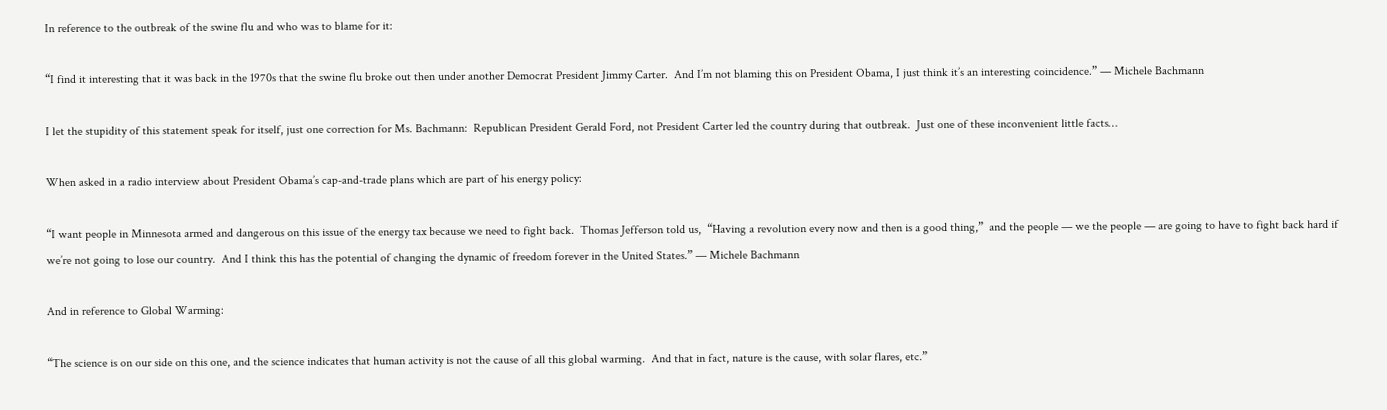In reference to the outbreak of the swine flu and who was to blame for it:

“I find it interesting that it was back in the 1970s that the swine flu broke out then under another Democrat President Jimmy Carter.  And I’m not blaming this on President Obama, I just think it’s an interesting coincidence.” — Michele Bachmann

I let the stupidity of this statement speak for itself, just one correction for Ms. Bachmann:  Republican President Gerald Ford, not President Carter led the country during that outbreak.  Just one of these inconvenient little facts…

When asked in a radio interview about President Obama’s cap-and-trade plans which are part of his energy policy:

“I want people in Minnesota armed and dangerous on this issue of the energy tax because we need to fight back.  Thomas Jefferson told us,  “Having a revolution every now and then is a good thing,”  and the people — we the people — are going to have to fight back hard if we’re not going to lose our country.  And I think this has the potential of changing the dynamic of freedom forever in the United States.” — Michele Bachmann

And in reference to Global Warming:

“The science is on our side on this one, and the science indicates that human activity is not the cause of all this global warming.  And that in fact, nature is the cause, with solar flares, etc.”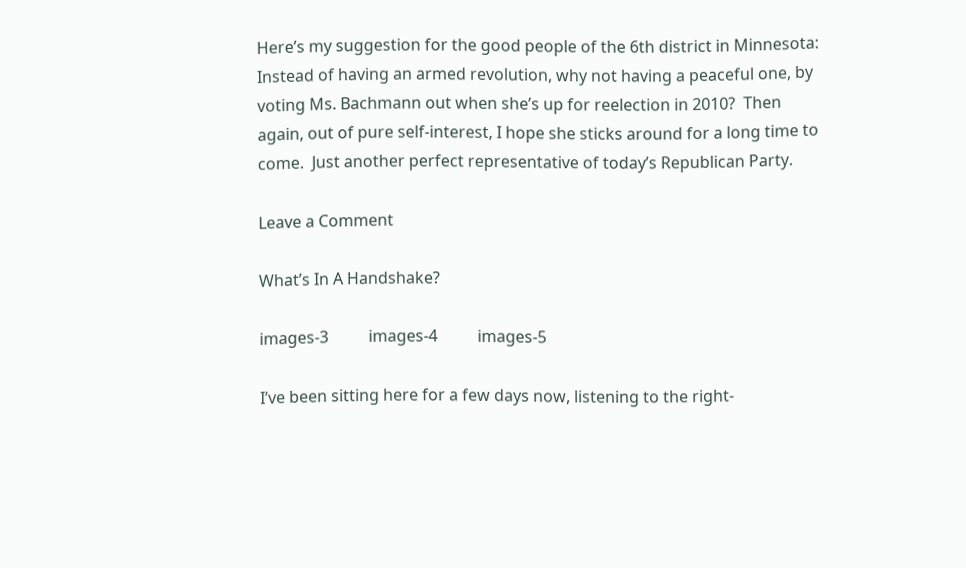Here’s my suggestion for the good people of the 6th district in Minnesota:  Instead of having an armed revolution, why not having a peaceful one, by voting Ms. Bachmann out when she’s up for reelection in 2010?  Then again, out of pure self-interest, I hope she sticks around for a long time to come.  Just another perfect representative of today’s Republican Party.

Leave a Comment

What’s In A Handshake?

images-3          images-4          images-5

I’ve been sitting here for a few days now, listening to the right-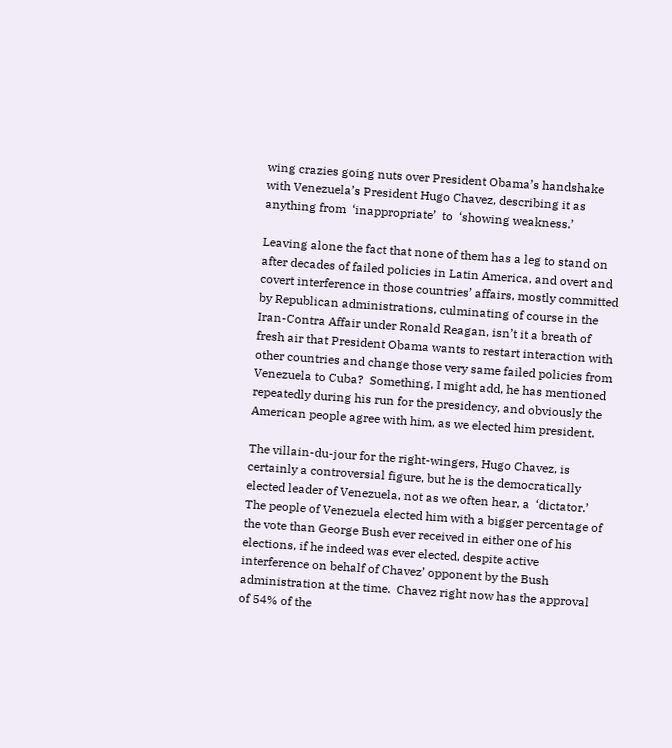wing crazies going nuts over President Obama’s handshake with Venezuela’s President Hugo Chavez, describing it as anything from  ‘inappropriate’  to  ‘showing weakness.’

Leaving alone the fact that none of them has a leg to stand on after decades of failed policies in Latin America, and overt and covert interference in those countries’ affairs, mostly committed by Republican administrations, culminating of course in the Iran-Contra Affair under Ronald Reagan, isn’t it a breath of fresh air that President Obama wants to restart interaction with other countries and change those very same failed policies from Venezuela to Cuba?  Something, I might add, he has mentioned repeatedly during his run for the presidency, and obviously the American people agree with him, as we elected him president.

The villain-du-jour for the right-wingers, Hugo Chavez, is certainly a controversial figure, but he is the democratically elected leader of Venezuela, not as we often hear, a  ‘dictator.’  The people of Venezuela elected him with a bigger percentage of the vote than George Bush ever received in either one of his elections, if he indeed was ever elected, despite active interference on behalf of Chavez’ opponent by the Bush administration at the time.  Chavez right now has the approval of 54% of the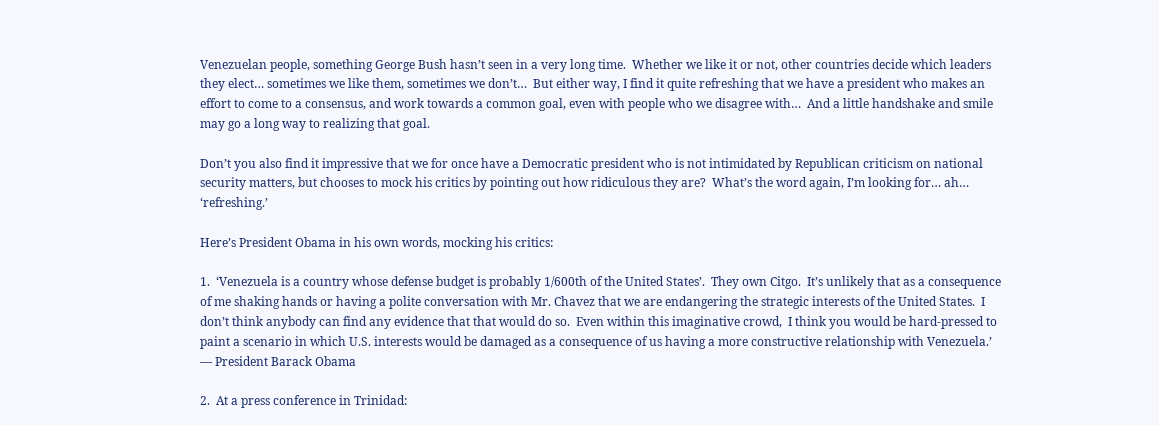Venezuelan people, something George Bush hasn’t seen in a very long time.  Whether we like it or not, other countries decide which leaders they elect… sometimes we like them, sometimes we don’t…  But either way, I find it quite refreshing that we have a president who makes an effort to come to a consensus, and work towards a common goal, even with people who we disagree with…  And a little handshake and smile may go a long way to realizing that goal.

Don’t you also find it impressive that we for once have a Democratic president who is not intimidated by Republican criticism on national security matters, but chooses to mock his critics by pointing out how ridiculous they are?  What’s the word again, I’m looking for… ah…  ‘refreshing.’

Here’s President Obama in his own words, mocking his critics:

1.  ‘Venezuela is a country whose defense budget is probably 1/600th of the United States’.  They own Citgo.  It’s unlikely that as a consequence of me shaking hands or having a polite conversation with Mr. Chavez that we are endangering the strategic interests of the United States.  I don’t think anybody can find any evidence that that would do so.  Even within this imaginative crowd,  I think you would be hard-pressed to paint a scenario in which U.S. interests would be damaged as a consequence of us having a more constructive relationship with Venezuela.’ — President Barack Obama

2.  At a press conference in Trinidad: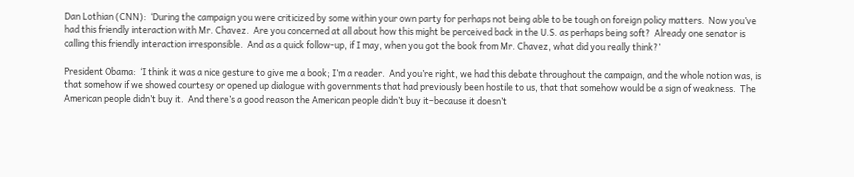Dan Lothian (CNN):  ‘During the campaign you were criticized by some within your own party for perhaps not being able to be tough on foreign policy matters.  Now you’ve had this friendly interaction with Mr. Chavez.  Are you concerned at all about how this might be perceived back in the U.S. as perhaps being soft?  Already one senator is calling this friendly interaction irresponsible.  And as a quick follow-up, if I may, when you got the book from Mr. Chavez, what did you really think?’

President Obama:  ‘I think it was a nice gesture to give me a book; I’m a reader.  And you’re right, we had this debate throughout the campaign, and the whole notion was, is that somehow if we showed courtesy or opened up dialogue with governments that had previously been hostile to us, that that somehow would be a sign of weakness.  The American people didn’t buy it.  And there’s a good reason the American people didn’t buy it–because it doesn’t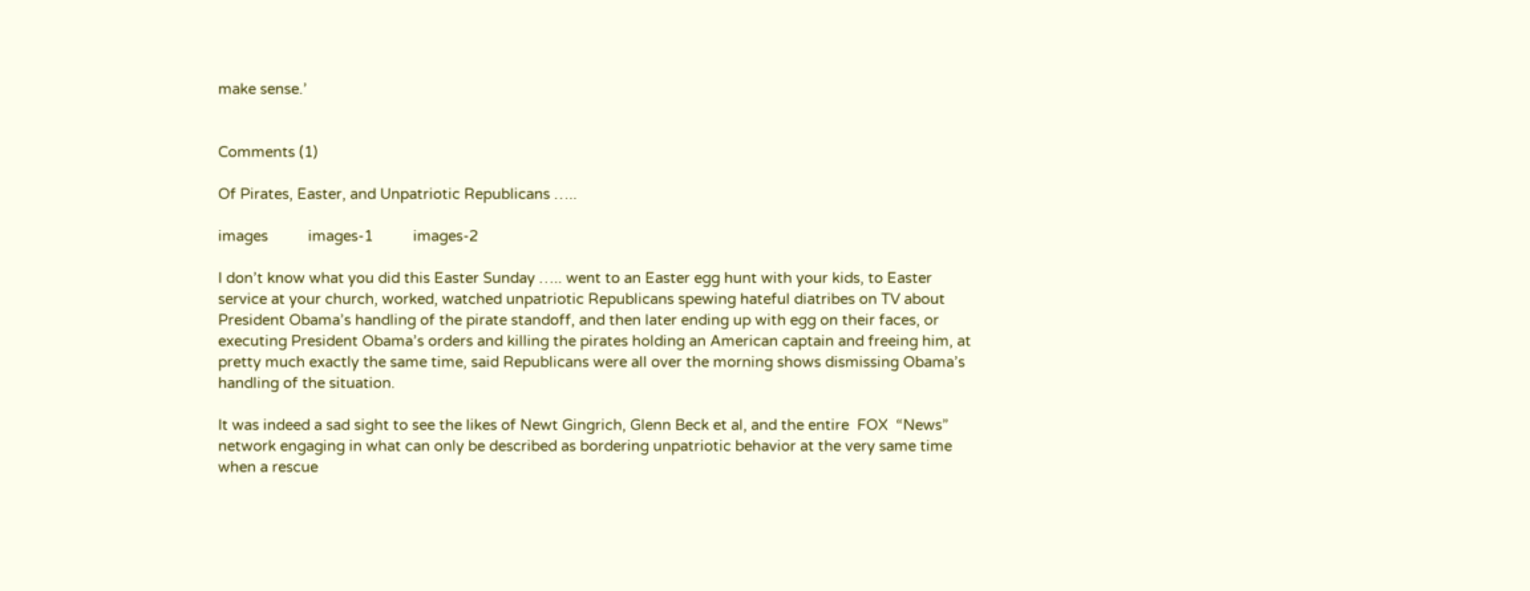make sense.’


Comments (1)

Of Pirates, Easter, and Unpatriotic Republicans …..

images          images-1          images-2

I don’t know what you did this Easter Sunday ….. went to an Easter egg hunt with your kids, to Easter service at your church, worked, watched unpatriotic Republicans spewing hateful diatribes on TV about President Obama’s handling of the pirate standoff, and then later ending up with egg on their faces, or executing President Obama’s orders and killing the pirates holding an American captain and freeing him, at pretty much exactly the same time, said Republicans were all over the morning shows dismissing Obama’s handling of the situation.

It was indeed a sad sight to see the likes of Newt Gingrich, Glenn Beck et al, and the entire  FOX  “News”  network engaging in what can only be described as bordering unpatriotic behavior at the very same time when a rescue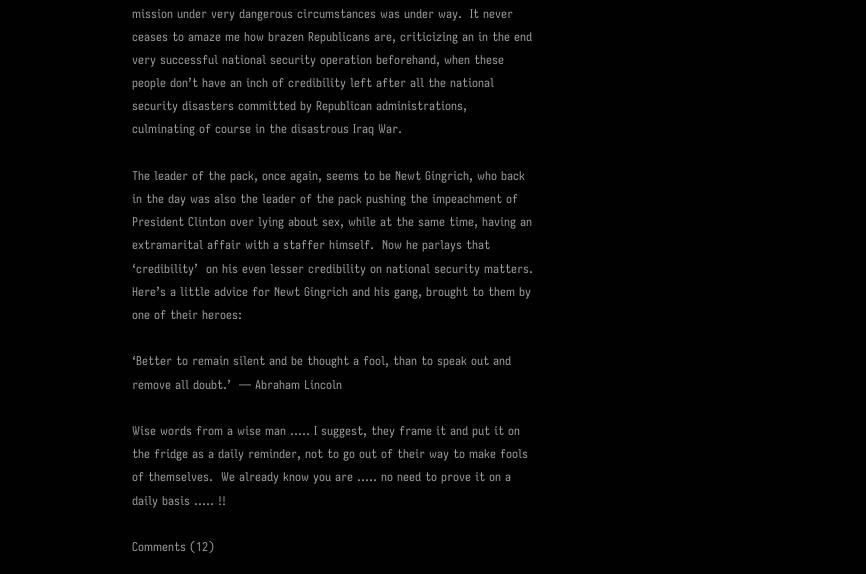mission under very dangerous circumstances was under way.  It never ceases to amaze me how brazen Republicans are, criticizing an in the end very successful national security operation beforehand, when these people don’t have an inch of credibility left after all the national security disasters committed by Republican administrations, culminating of course in the disastrous Iraq War.

The leader of the pack, once again, seems to be Newt Gingrich, who back in the day was also the leader of the pack pushing the impeachment of  President Clinton over lying about sex, while at the same time, having an extramarital affair with a staffer himself.  Now he parlays that  ‘credibility’  on his even lesser credibility on national security matters. Here’s a little advice for Newt Gingrich and his gang, brought to them by one of their heroes:

‘Better to remain silent and be thought a fool, than to speak out and remove all doubt.’  — Abraham Lincoln

Wise words from a wise man ….. I suggest, they frame it and put it on the fridge as a daily reminder, not to go out of their way to make fools of themselves.  We already know you are ….. no need to prove it on a daily basis ….. !!

Comments (12)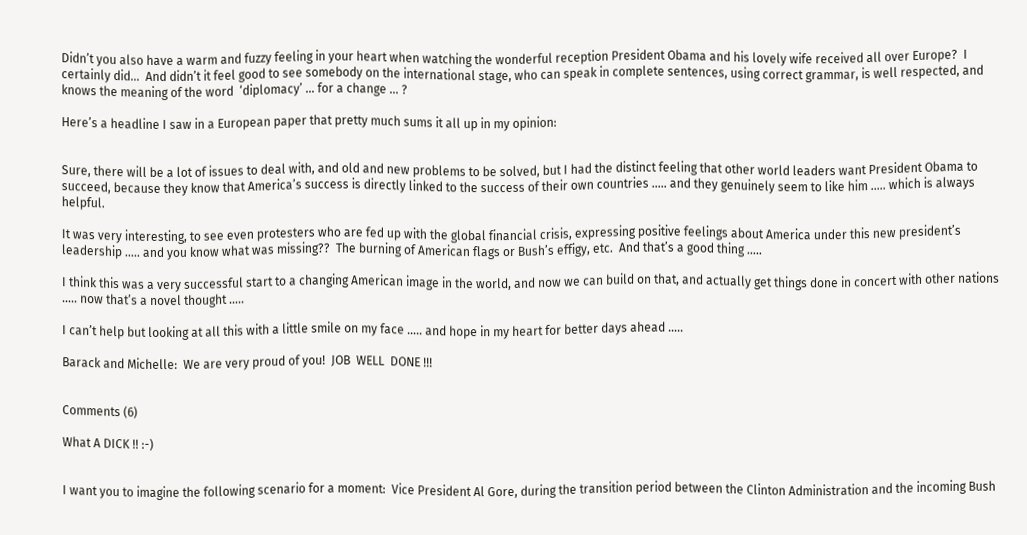Didn’t you also have a warm and fuzzy feeling in your heart when watching the wonderful reception President Obama and his lovely wife received all over Europe?  I certainly did…  And didn’t it feel good to see somebody on the international stage, who can speak in complete sentences, using correct grammar, is well respected, and knows the meaning of the word  ‘diplomacy’ … for a change … ?

Here’s a headline I saw in a European paper that pretty much sums it all up in my opinion:


Sure, there will be a lot of issues to deal with, and old and new problems to be solved, but I had the distinct feeling that other world leaders want President Obama to succeed, because they know that America’s success is directly linked to the success of their own countries ….. and they genuinely seem to like him ….. which is always helpful.

It was very interesting, to see even protesters who are fed up with the global financial crisis, expressing positive feelings about America under this new president’s leadership ….. and you know what was missing??  The burning of American flags or Bush’s effigy, etc.  And that’s a good thing …..

I think this was a very successful start to a changing American image in the world, and now we can build on that, and actually get things done in concert with other nations ….. now that’s a novel thought …..

I can’t help but looking at all this with a little smile on my face ….. and hope in my heart for better days ahead …..

Barack and Michelle:  We are very proud of you!  JOB  WELL  DONE !!!


Comments (6)

What A DICK !! :-)


I want you to imagine the following scenario for a moment:  Vice President Al Gore, during the transition period between the Clinton Administration and the incoming Bush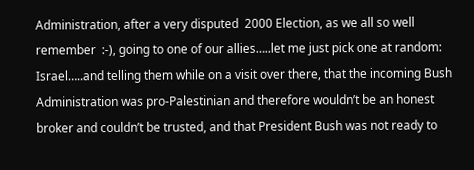Administration, after a very disputed  2000 Election, as we all so well remember  :-), going to one of our allies…..let me just pick one at random:  Israel…..and telling them while on a visit over there, that the incoming Bush Administration was pro-Palestinian and therefore wouldn’t be an honest broker and couldn’t be trusted, and that President Bush was not ready to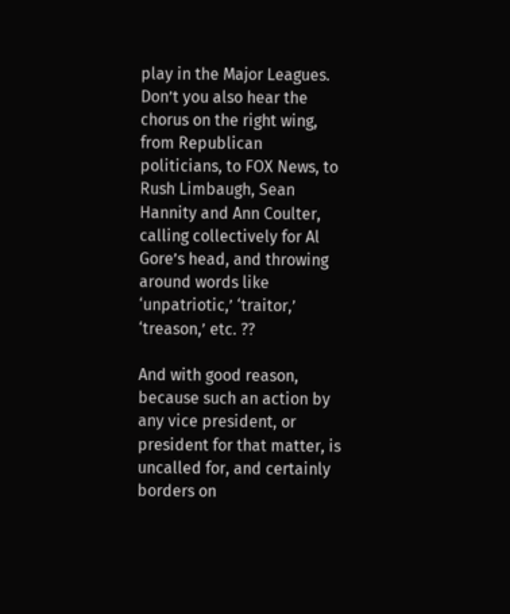play in the Major Leagues.  Don’t you also hear the chorus on the right wing, from Republican politicians, to FOX News, to Rush Limbaugh, Sean Hannity and Ann Coulter,  calling collectively for Al Gore’s head, and throwing around words like  ‘unpatriotic,’ ‘traitor,’ ‘treason,’ etc. ??

And with good reason, because such an action by any vice president, or president for that matter, is uncalled for, and certainly borders on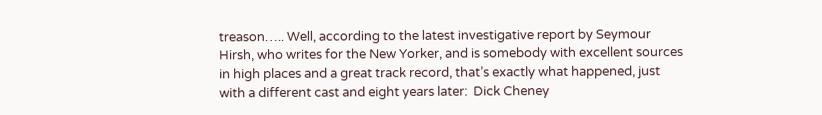treason….. Well, according to the latest investigative report by Seymour Hirsh, who writes for the New Yorker, and is somebody with excellent sources in high places and a great track record, that’s exactly what happened, just with a different cast and eight years later:  Dick Cheney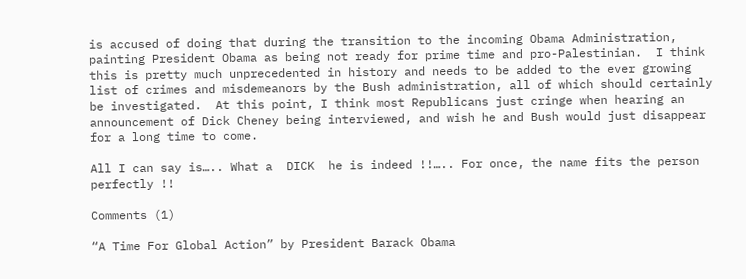is accused of doing that during the transition to the incoming Obama Administration, painting President Obama as being not ready for prime time and pro-Palestinian.  I think this is pretty much unprecedented in history and needs to be added to the ever growing list of crimes and misdemeanors by the Bush administration, all of which should certainly be investigated.  At this point, I think most Republicans just cringe when hearing an announcement of Dick Cheney being interviewed, and wish he and Bush would just disappear for a long time to come.

All I can say is….. What a  DICK  he is indeed !!….. For once, the name fits the person perfectly !!

Comments (1)

“A Time For Global Action” by President Barack Obama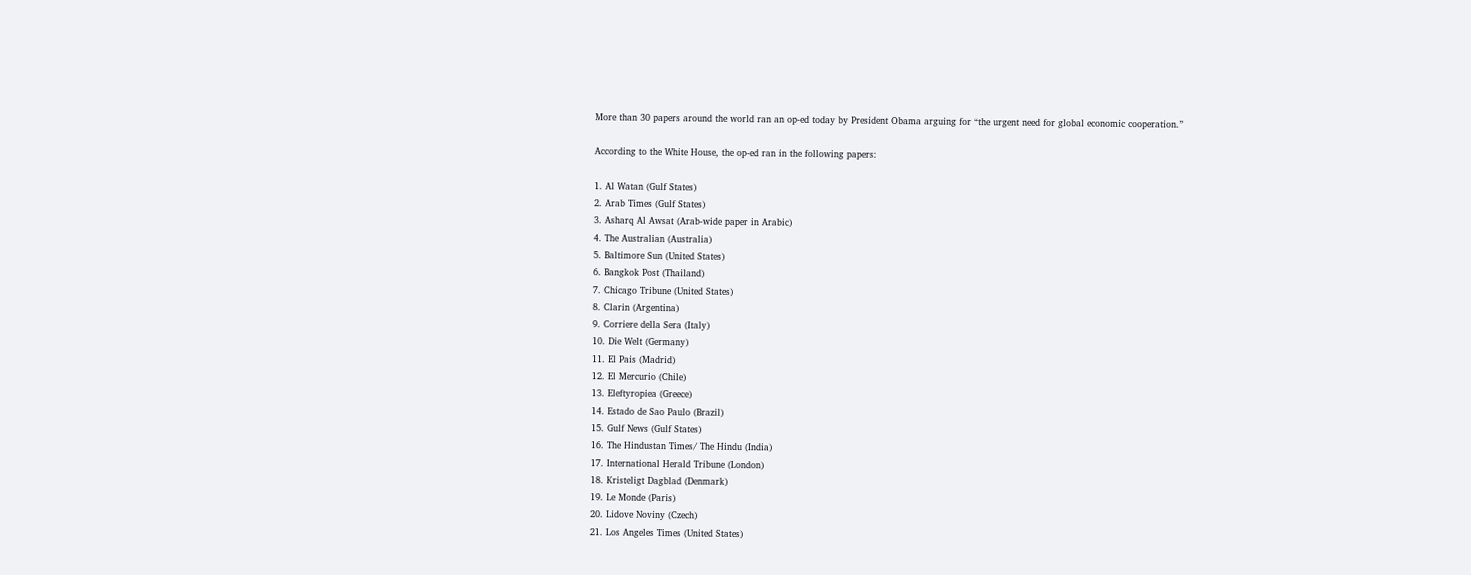More than 30 papers around the world ran an op-ed today by President Obama arguing for “the urgent need for global economic cooperation.”

According to the White House, the op-ed ran in the following papers:

1. Al Watan (Gulf States)
2. Arab Times (Gulf States)
3. Asharq Al Awsat (Arab-wide paper in Arabic)
4. The Australian (Australia)
5. Baltimore Sun (United States)
6. Bangkok Post (Thailand)
7. Chicago Tribune (United States)
8. Clarin (Argentina)
9. Corriere della Sera (Italy)
10. Die Welt (Germany)
11. El Pais (Madrid)
12. El Mercurio (Chile)
13. Eleftyropiea (Greece)
14. Estado de Sao Paulo (Brazil)
15. Gulf News (Gulf States)
16. The Hindustan Times/ The Hindu (India)
17. International Herald Tribune (London)
18. Kristeligt Dagblad (Denmark)
19. Le Monde (Paris)
20. Lidove Noviny (Czech)
21. Los Angeles Times (United States)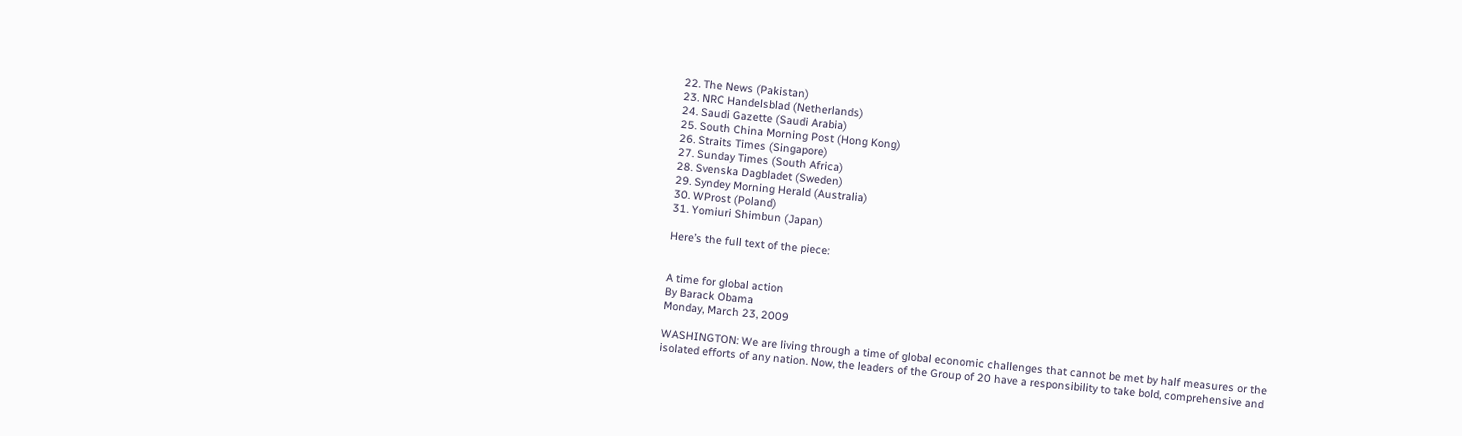22. The News (Pakistan)
23. NRC Handelsblad (Netherlands)
24. Saudi Gazette (Saudi Arabia)
25. South China Morning Post (Hong Kong)
26. Straits Times (Singapore)
27. Sunday Times (South Africa)
28. Svenska Dagbladet (Sweden)
29. Syndey Morning Herald (Australia)
30. WProst (Poland)
31. Yomiuri Shimbun (Japan)

Here’s the full text of the piece:


A time for global action
By Barack Obama
Monday, March 23, 2009

WASHINGTON: We are living through a time of global economic challenges that cannot be met by half measures or the isolated efforts of any nation. Now, the leaders of the Group of 20 have a responsibility to take bold, comprehensive and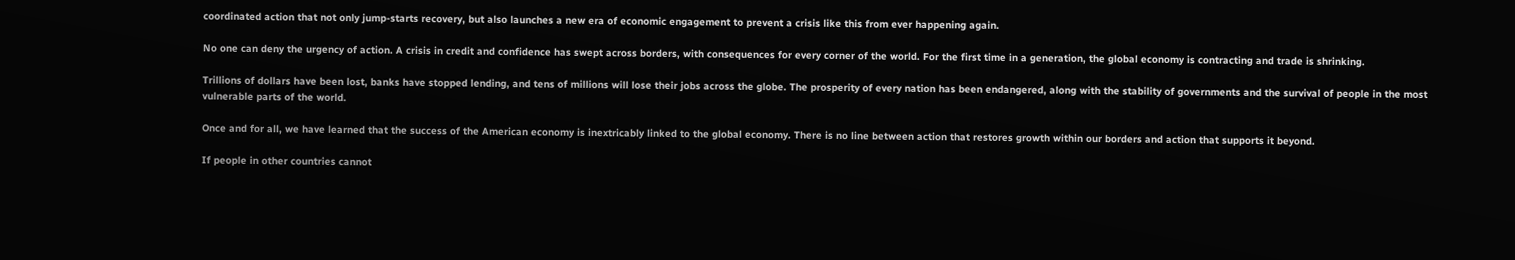coordinated action that not only jump-starts recovery, but also launches a new era of economic engagement to prevent a crisis like this from ever happening again.

No one can deny the urgency of action. A crisis in credit and confidence has swept across borders, with consequences for every corner of the world. For the first time in a generation, the global economy is contracting and trade is shrinking.

Trillions of dollars have been lost, banks have stopped lending, and tens of millions will lose their jobs across the globe. The prosperity of every nation has been endangered, along with the stability of governments and the survival of people in the most vulnerable parts of the world.

Once and for all, we have learned that the success of the American economy is inextricably linked to the global economy. There is no line between action that restores growth within our borders and action that supports it beyond.

If people in other countries cannot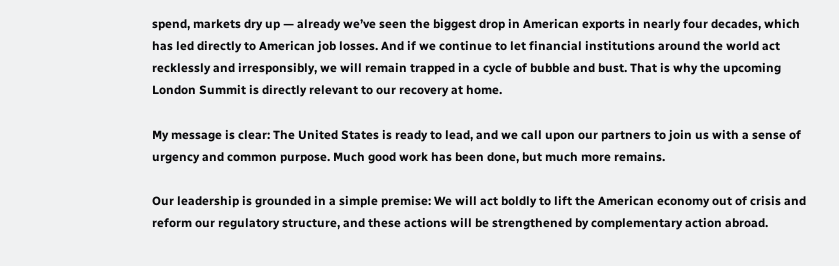spend, markets dry up — already we’ve seen the biggest drop in American exports in nearly four decades, which has led directly to American job losses. And if we continue to let financial institutions around the world act recklessly and irresponsibly, we will remain trapped in a cycle of bubble and bust. That is why the upcoming London Summit is directly relevant to our recovery at home.

My message is clear: The United States is ready to lead, and we call upon our partners to join us with a sense of urgency and common purpose. Much good work has been done, but much more remains.

Our leadership is grounded in a simple premise: We will act boldly to lift the American economy out of crisis and reform our regulatory structure, and these actions will be strengthened by complementary action abroad.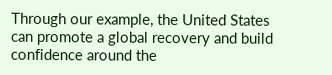Through our example, the United States can promote a global recovery and build confidence around the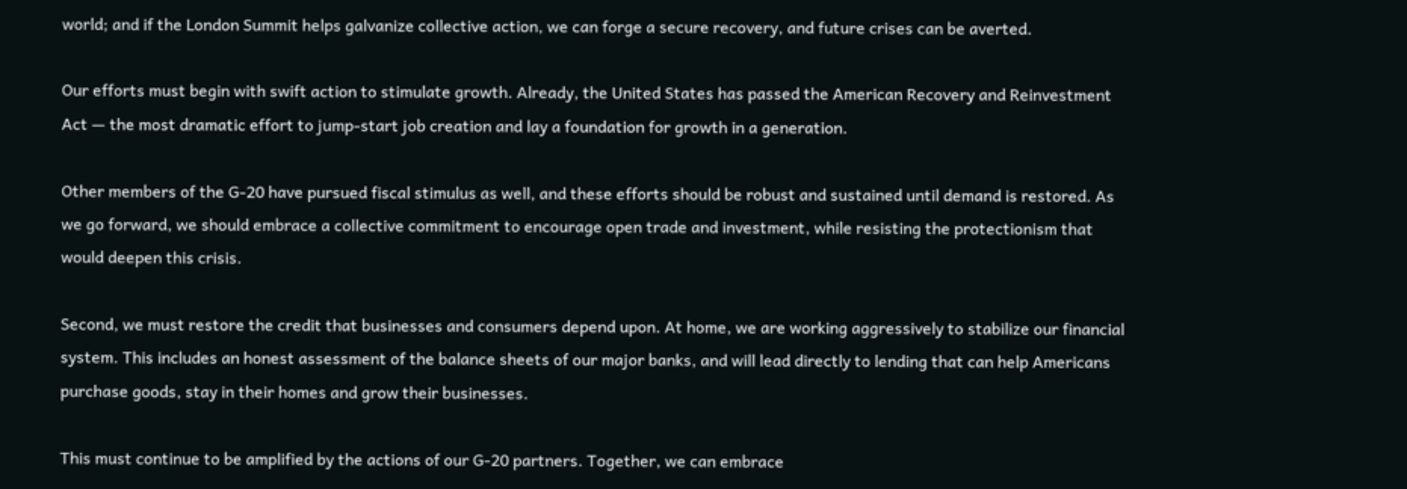world; and if the London Summit helps galvanize collective action, we can forge a secure recovery, and future crises can be averted.

Our efforts must begin with swift action to stimulate growth. Already, the United States has passed the American Recovery and Reinvestment Act — the most dramatic effort to jump-start job creation and lay a foundation for growth in a generation.

Other members of the G-20 have pursued fiscal stimulus as well, and these efforts should be robust and sustained until demand is restored. As we go forward, we should embrace a collective commitment to encourage open trade and investment, while resisting the protectionism that would deepen this crisis.

Second, we must restore the credit that businesses and consumers depend upon. At home, we are working aggressively to stabilize our financial system. This includes an honest assessment of the balance sheets of our major banks, and will lead directly to lending that can help Americans purchase goods, stay in their homes and grow their businesses.

This must continue to be amplified by the actions of our G-20 partners. Together, we can embrace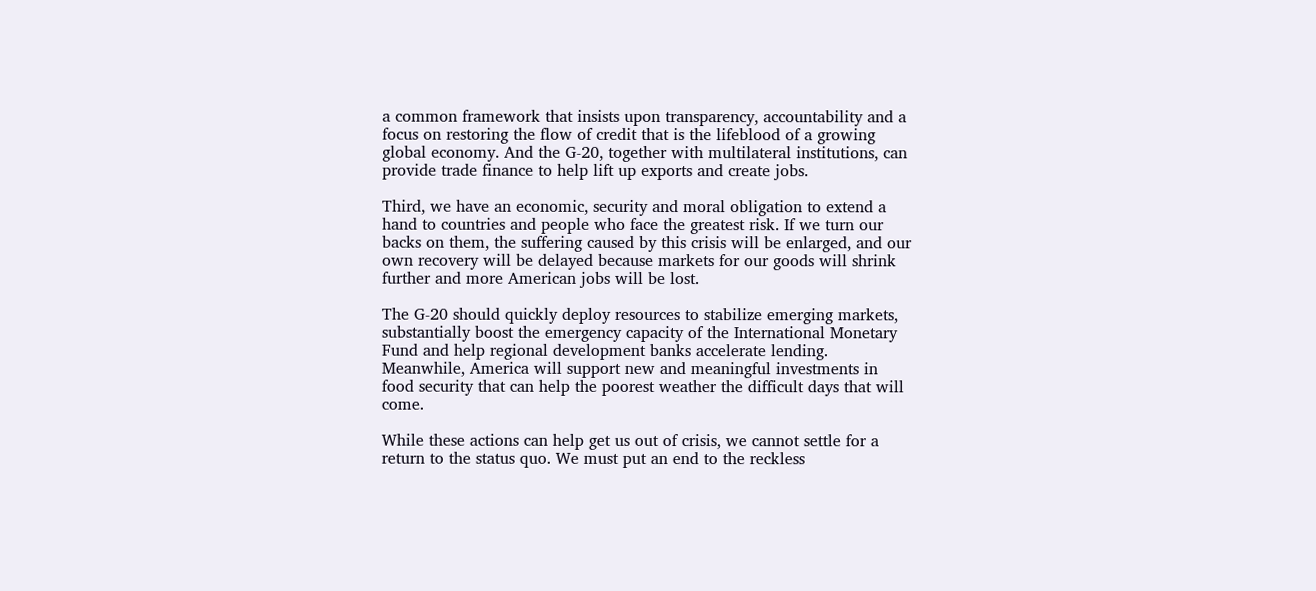a common framework that insists upon transparency, accountability and a focus on restoring the flow of credit that is the lifeblood of a growing global economy. And the G-20, together with multilateral institutions, can provide trade finance to help lift up exports and create jobs.

Third, we have an economic, security and moral obligation to extend a hand to countries and people who face the greatest risk. If we turn our backs on them, the suffering caused by this crisis will be enlarged, and our own recovery will be delayed because markets for our goods will shrink further and more American jobs will be lost.

The G-20 should quickly deploy resources to stabilize emerging markets, substantially boost the emergency capacity of the International Monetary Fund and help regional development banks accelerate lending. Meanwhile, America will support new and meaningful investments in food security that can help the poorest weather the difficult days that will come.

While these actions can help get us out of crisis, we cannot settle for a return to the status quo. We must put an end to the reckless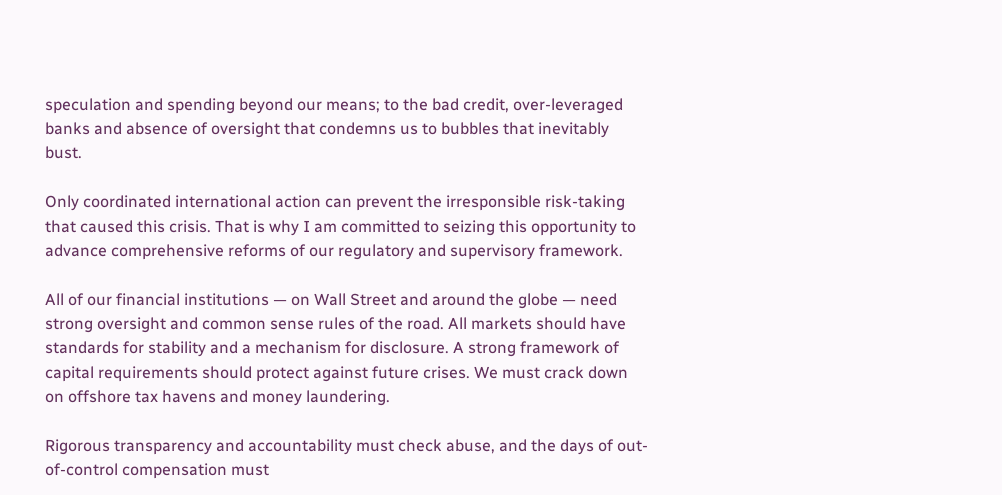speculation and spending beyond our means; to the bad credit, over-leveraged banks and absence of oversight that condemns us to bubbles that inevitably bust.

Only coordinated international action can prevent the irresponsible risk-taking that caused this crisis. That is why I am committed to seizing this opportunity to advance comprehensive reforms of our regulatory and supervisory framework.

All of our financial institutions — on Wall Street and around the globe — need strong oversight and common sense rules of the road. All markets should have standards for stability and a mechanism for disclosure. A strong framework of capital requirements should protect against future crises. We must crack down on offshore tax havens and money laundering.

Rigorous transparency and accountability must check abuse, and the days of out-of-control compensation must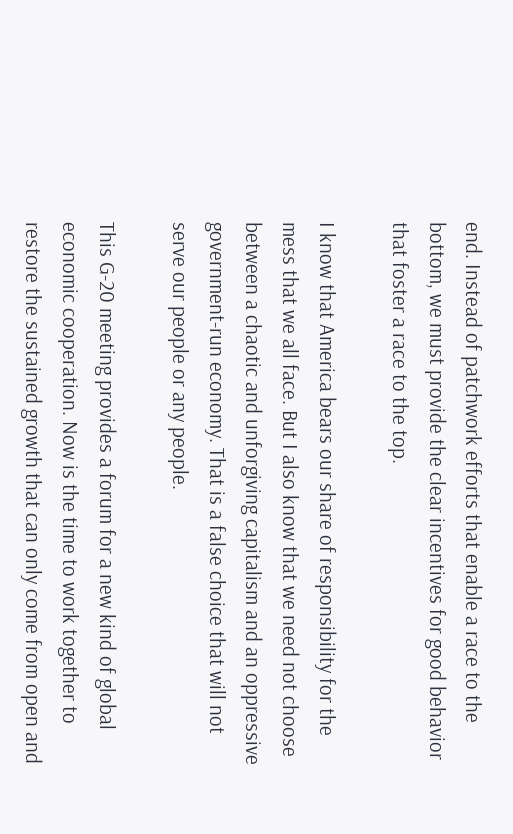end. Instead of patchwork efforts that enable a race to the bottom, we must provide the clear incentives for good behavior that foster a race to the top.

I know that America bears our share of responsibility for the mess that we all face. But I also know that we need not choose between a chaotic and unforgiving capitalism and an oppressive government-run economy. That is a false choice that will not serve our people or any people.

This G-20 meeting provides a forum for a new kind of global economic cooperation. Now is the time to work together to restore the sustained growth that can only come from open and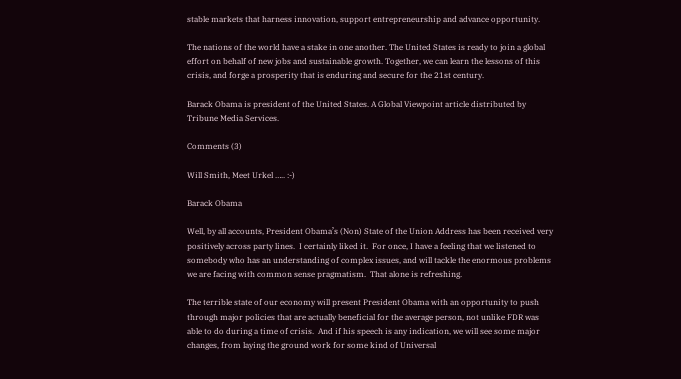stable markets that harness innovation, support entrepreneurship and advance opportunity.

The nations of the world have a stake in one another. The United States is ready to join a global effort on behalf of new jobs and sustainable growth. Together, we can learn the lessons of this crisis, and forge a prosperity that is enduring and secure for the 21st century.

Barack Obama is president of the United States. A Global Viewpoint article distributed by Tribune Media Services.

Comments (3)

Will Smith, Meet Urkel ….. :-)

Barack Obama

Well, by all accounts, President Obama’s (Non) State of the Union Address has been received very positively across party lines.  I certainly liked it.  For once, I have a feeling that we listened to somebody who has an understanding of complex issues, and will tackle the enormous problems we are facing with common sense pragmatism.  That alone is refreshing.

The terrible state of our economy will present President Obama with an opportunity to push through major policies that are actually beneficial for the average person, not unlike FDR was able to do during a time of crisis.  And if his speech is any indication, we will see some major changes, from laying the ground work for some kind of Universal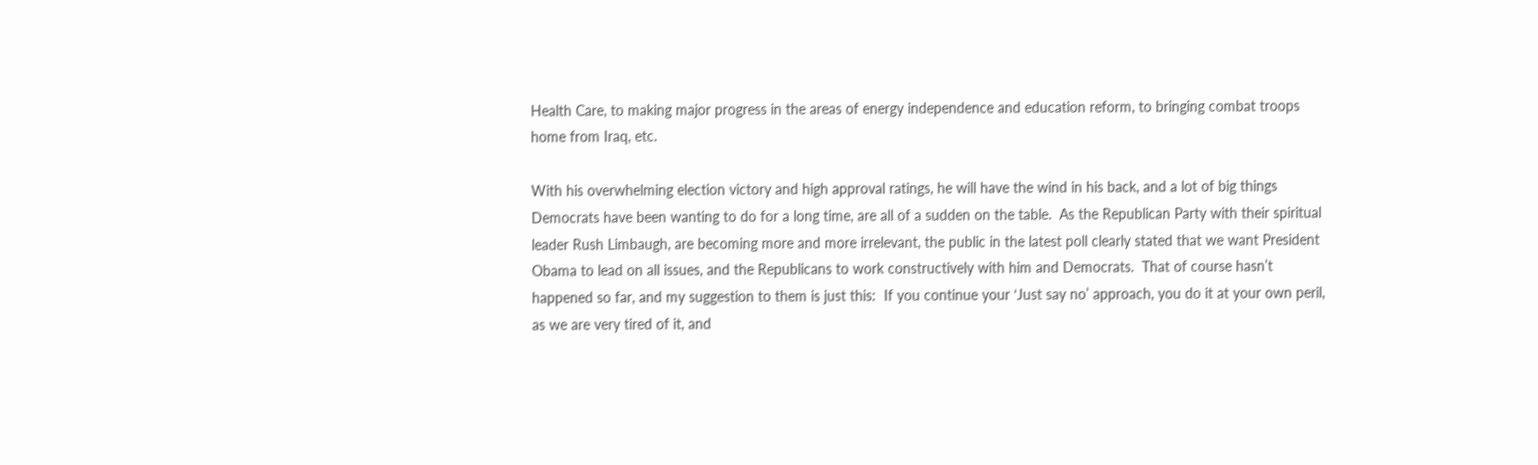Health Care, to making major progress in the areas of energy independence and education reform, to bringing combat troops home from Iraq, etc.

With his overwhelming election victory and high approval ratings, he will have the wind in his back, and a lot of big things Democrats have been wanting to do for a long time, are all of a sudden on the table.  As the Republican Party with their spiritual leader Rush Limbaugh, are becoming more and more irrelevant, the public in the latest poll clearly stated that we want President Obama to lead on all issues, and the Republicans to work constructively with him and Democrats.  That of course hasn’t happened so far, and my suggestion to them is just this:  If you continue your ‘Just say no’ approach, you do it at your own peril, as we are very tired of it, and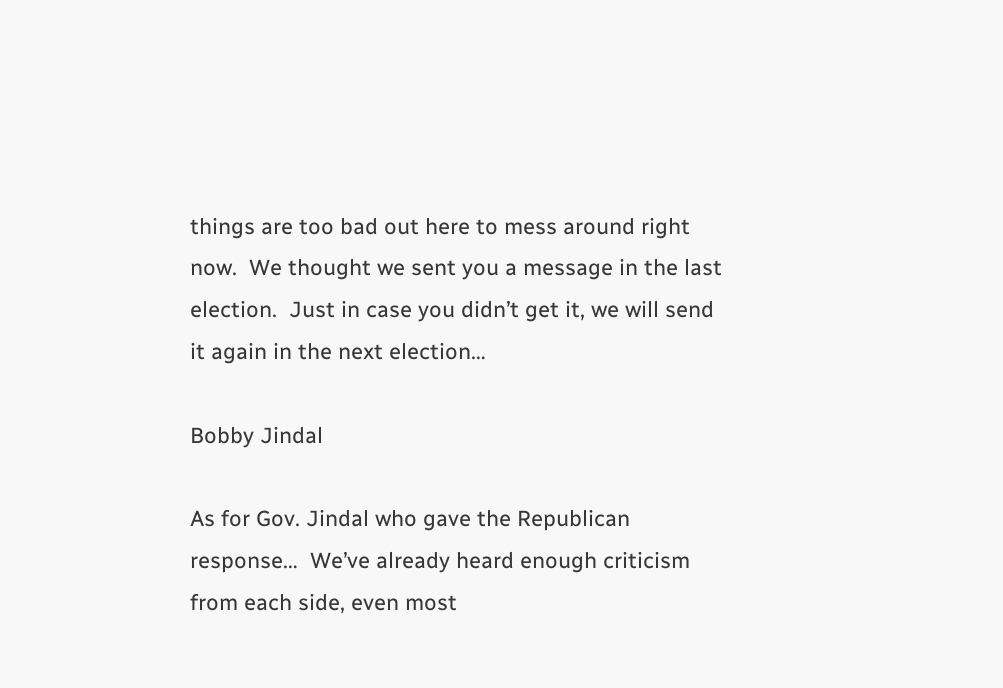things are too bad out here to mess around right now.  We thought we sent you a message in the last election.  Just in case you didn’t get it, we will send it again in the next election…

Bobby Jindal

As for Gov. Jindal who gave the Republican response…  We’ve already heard enough criticism from each side, even most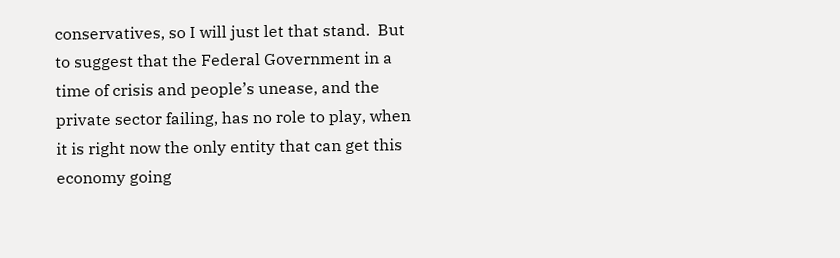conservatives, so I will just let that stand.  But to suggest that the Federal Government in a time of crisis and people’s unease, and the private sector failing, has no role to play, when it is right now the only entity that can get this economy going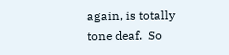again, is totally tone deaf.  So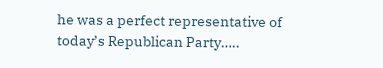he was a perfect representative of today’s Republican Party…..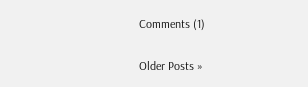Comments (1)

Older Posts »